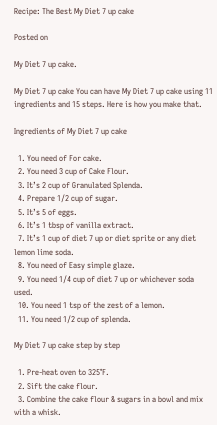Recipe: The Best My Diet 7 up cake

Posted on

My Diet 7 up cake.

My Diet 7 up cake You can have My Diet 7 up cake using 11 ingredients and 15 steps. Here is how you make that.

Ingredients of My Diet 7 up cake

  1. You need of For cake.
  2. You need 3 cup of Cake Flour.
  3. It’s 2 cup of Granulated Splenda.
  4. Prepare 1/2 cup of sugar.
  5. It’s 5 of eggs.
  6. It’s 1 tbsp of vanilla extract.
  7. It’s 1 cup of diet 7 up or diet sprite or any diet lemon lime soda.
  8. You need of Easy simple glaze.
  9. You need 1/4 cup of diet 7 up or whichever soda used.
  10. You need 1 tsp of the zest of a lemon.
  11. You need 1/2 cup of splenda.

My Diet 7 up cake step by step

  1. Pre-heat oven to 325°F.
  2. Sift the cake flour.
  3. Combine the cake flour & sugars in a bowl and mix with a whisk.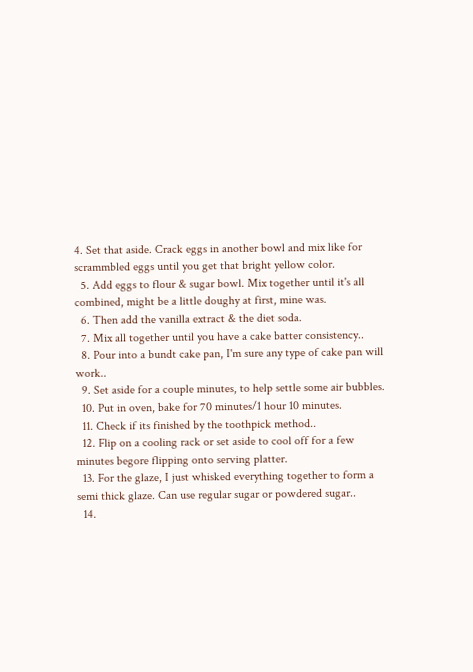4. Set that aside. Crack eggs in another bowl and mix like for scrammbled eggs until you get that bright yellow color.
  5. Add eggs to flour & sugar bowl. Mix together until it's all combined, might be a little doughy at first, mine was.
  6. Then add the vanilla extract & the diet soda.
  7. Mix all together until you have a cake batter consistency..
  8. Pour into a bundt cake pan, I'm sure any type of cake pan will work..
  9. Set aside for a couple minutes, to help settle some air bubbles.
  10. Put in oven, bake for 70 minutes/1 hour 10 minutes.
  11. Check if its finished by the toothpick method..
  12. Flip on a cooling rack or set aside to cool off for a few minutes begore flipping onto serving platter.
  13. For the glaze, I just whisked everything together to form a semi thick glaze. Can use regular sugar or powdered sugar..
  14.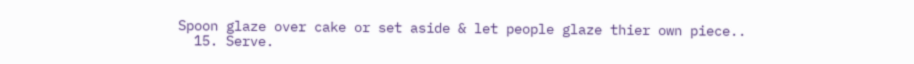Spoon glaze over cake or set aside & let people glaze thier own piece..
  15. Serve.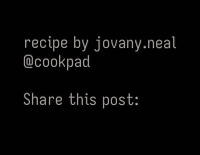recipe by jovany.neal @cookpad

Share this post: